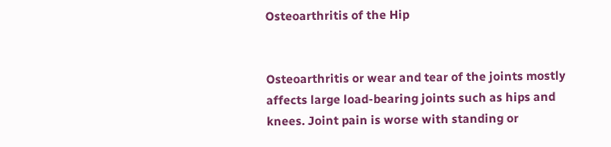Osteoarthritis of the Hip


Osteoarthritis or wear and tear of the joints mostly affects large load-bearing joints such as hips and knees. Joint pain is worse with standing or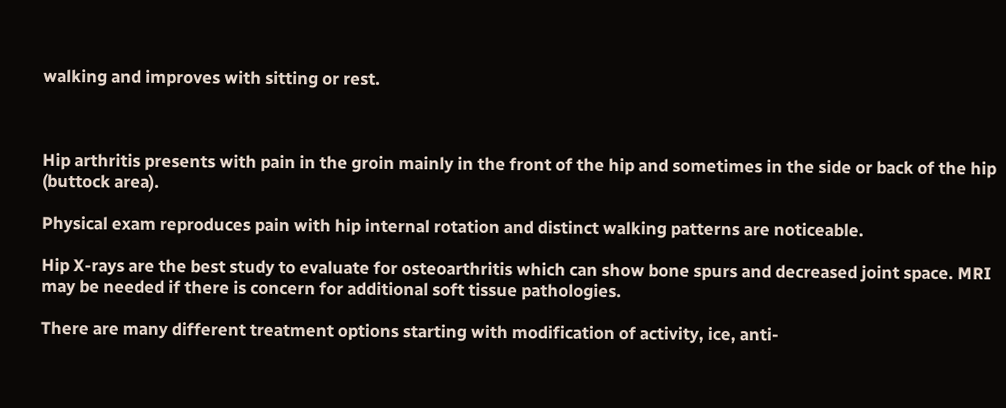walking and improves with sitting or rest.



Hip arthritis presents with pain in the groin mainly in the front of the hip and sometimes in the side or back of the hip (buttock area).

Physical exam reproduces pain with hip internal rotation and distinct walking patterns are noticeable.

Hip X-rays are the best study to evaluate for osteoarthritis which can show bone spurs and decreased joint space. MRI may be needed if there is concern for additional soft tissue pathologies.

There are many different treatment options starting with modification of activity, ice, anti-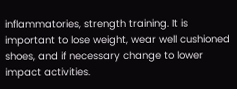inflammatories, strength training. It is important to lose weight, wear well cushioned shoes, and if necessary change to lower impact activities.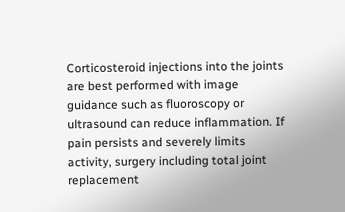Corticosteroid injections into the joints are best performed with image guidance such as fluoroscopy or ultrasound can reduce inflammation. If pain persists and severely limits activity, surgery including total joint replacement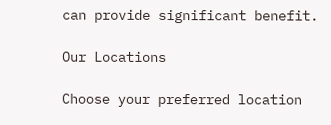can provide significant benefit.

Our Locations

Choose your preferred location